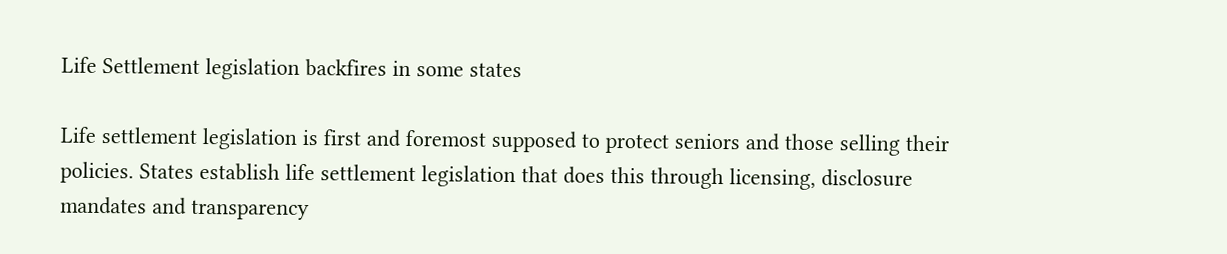Life Settlement legislation backfires in some states

Life settlement legislation is first and foremost supposed to protect seniors and those selling their policies. States establish life settlement legislation that does this through licensing, disclosure mandates and transparency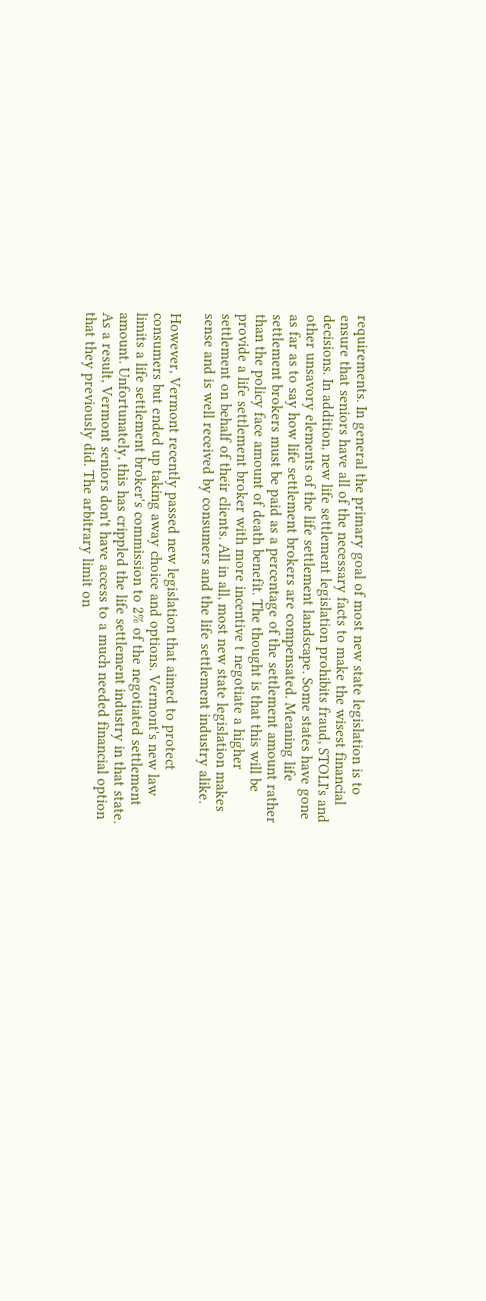requirements. In general the primary goal of most new state legislation is to ensure that seniors have all of the necessary facts to make the wisest financial decisions. In addition, new life settlement legislation prohibits fraud, STOLI's and other unsavory elements of the life settlement landscape. Some states have gone as far as to say how life settlement brokers are compensated. Meaning life settlement brokers must be paid as a percentage of the settlement amount rather than the policy face amount of death benefit. The thought is that this will be provide a life settlement broker with more incentive t negotiate a higher settlement on behalf of their clients. All in all, most new state legislation makes sense and is well received by consumers and the life settlement industry alike.

However, Vermont recently passed new legislation that aimed to protect consumers but ended up taking away choice and options. Vermont's new law limits a life settlement broker's commission to 2% of the negotiated settlement amount. Unfortunately, this has crippled the life settlement industry in that state. As a result, Vermont seniors don't have access to a much needed financial option that they previously did. The arbitrary limit on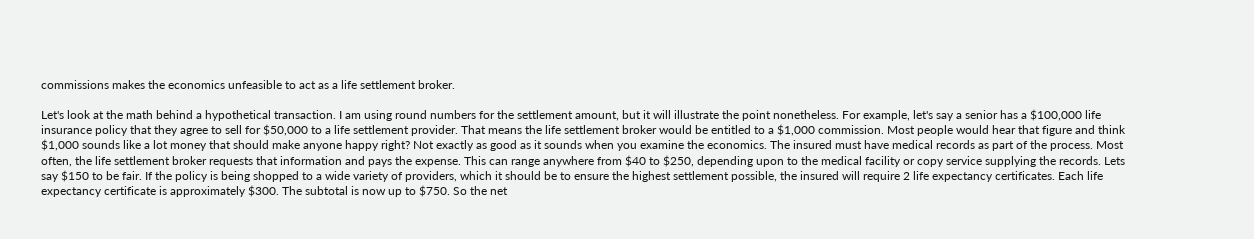commissions makes the economics unfeasible to act as a life settlement broker.

Let's look at the math behind a hypothetical transaction. I am using round numbers for the settlement amount, but it will illustrate the point nonetheless. For example, let's say a senior has a $100,000 life insurance policy that they agree to sell for $50,000 to a life settlement provider. That means the life settlement broker would be entitled to a $1,000 commission. Most people would hear that figure and think $1,000 sounds like a lot money that should make anyone happy right? Not exactly as good as it sounds when you examine the economics. The insured must have medical records as part of the process. Most often, the life settlement broker requests that information and pays the expense. This can range anywhere from $40 to $250, depending upon to the medical facility or copy service supplying the records. Lets say $150 to be fair. If the policy is being shopped to a wide variety of providers, which it should be to ensure the highest settlement possible, the insured will require 2 life expectancy certificates. Each life expectancy certificate is approximately $300. The subtotal is now up to $750. So the net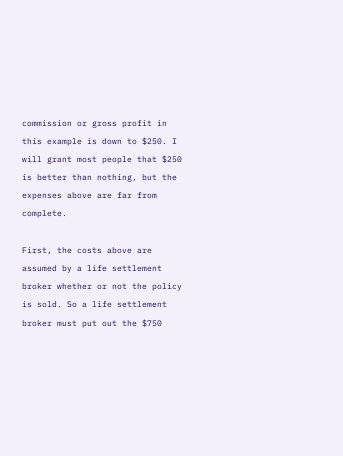commission or gross profit in this example is down to $250. I will grant most people that $250 is better than nothing, but the expenses above are far from complete.

First, the costs above are assumed by a life settlement broker whether or not the policy is sold. So a life settlement broker must put out the $750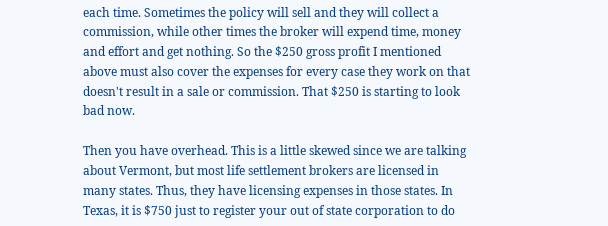each time. Sometimes the policy will sell and they will collect a commission, while other times the broker will expend time, money and effort and get nothing. So the $250 gross profit I mentioned above must also cover the expenses for every case they work on that doesn't result in a sale or commission. That $250 is starting to look bad now.

Then you have overhead. This is a little skewed since we are talking about Vermont, but most life settlement brokers are licensed in many states. Thus, they have licensing expenses in those states. In Texas, it is $750 just to register your out of state corporation to do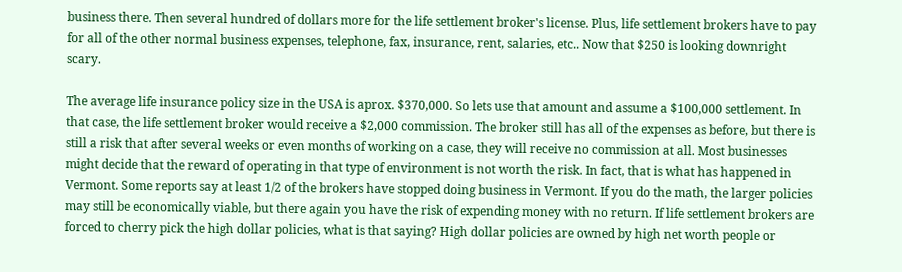business there. Then several hundred of dollars more for the life settlement broker's license. Plus, life settlement brokers have to pay for all of the other normal business expenses, telephone, fax, insurance, rent, salaries, etc.. Now that $250 is looking downright scary.

The average life insurance policy size in the USA is aprox. $370,000. So lets use that amount and assume a $100,000 settlement. In that case, the life settlement broker would receive a $2,000 commission. The broker still has all of the expenses as before, but there is still a risk that after several weeks or even months of working on a case, they will receive no commission at all. Most businesses might decide that the reward of operating in that type of environment is not worth the risk. In fact, that is what has happened in Vermont. Some reports say at least 1/2 of the brokers have stopped doing business in Vermont. If you do the math, the larger policies may still be economically viable, but there again you have the risk of expending money with no return. If life settlement brokers are forced to cherry pick the high dollar policies, what is that saying? High dollar policies are owned by high net worth people or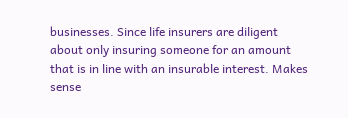businesses. Since life insurers are diligent about only insuring someone for an amount that is in line with an insurable interest. Makes sense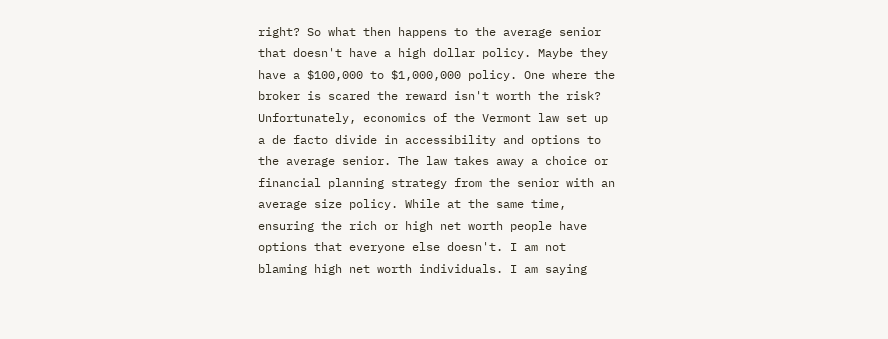right? So what then happens to the average senior that doesn't have a high dollar policy. Maybe they have a $100,000 to $1,000,000 policy. One where the broker is scared the reward isn't worth the risk? Unfortunately, economics of the Vermont law set up a de facto divide in accessibility and options to the average senior. The law takes away a choice or financial planning strategy from the senior with an average size policy. While at the same time, ensuring the rich or high net worth people have options that everyone else doesn't. I am not blaming high net worth individuals. I am saying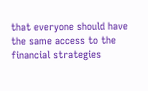that everyone should have the same access to the financial strategies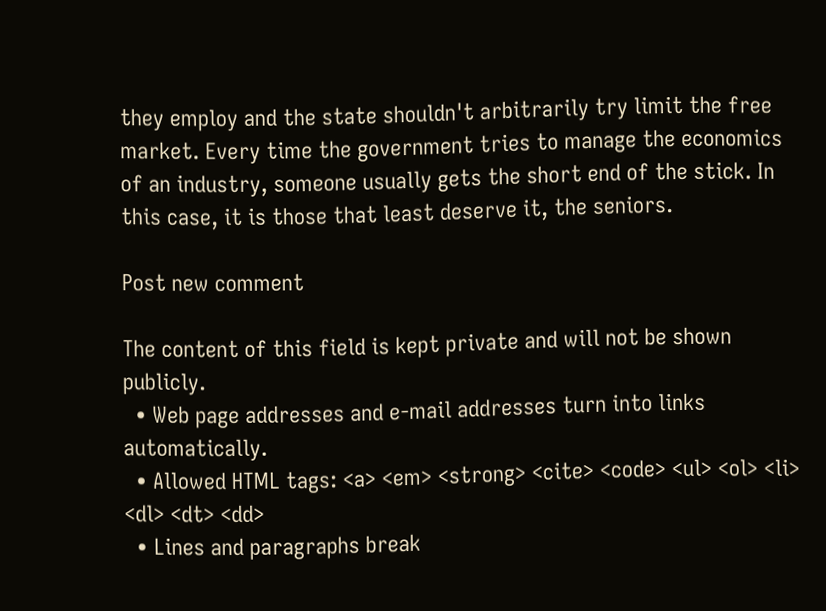they employ and the state shouldn't arbitrarily try limit the free market. Every time the government tries to manage the economics of an industry, someone usually gets the short end of the stick. In this case, it is those that least deserve it, the seniors.

Post new comment

The content of this field is kept private and will not be shown publicly.
  • Web page addresses and e-mail addresses turn into links automatically.
  • Allowed HTML tags: <a> <em> <strong> <cite> <code> <ul> <ol> <li> <dl> <dt> <dd>
  • Lines and paragraphs break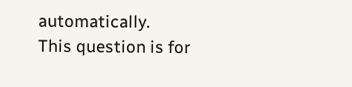automatically.
This question is for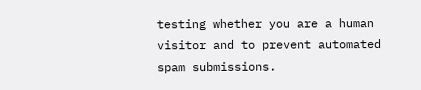testing whether you are a human visitor and to prevent automated spam submissions.